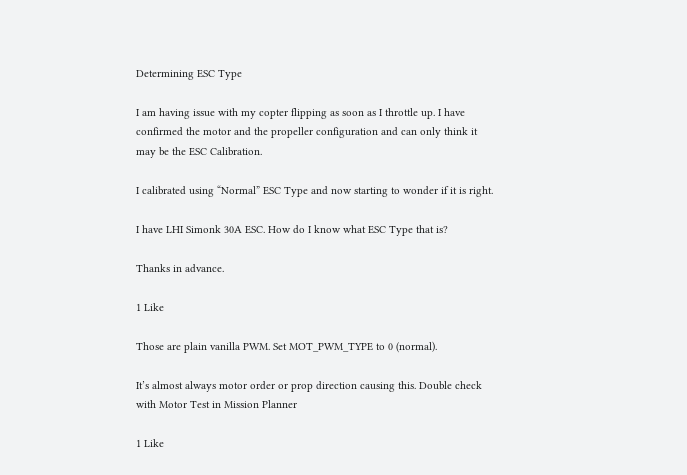Determining ESC Type

I am having issue with my copter flipping as soon as I throttle up. I have confirmed the motor and the propeller configuration and can only think it may be the ESC Calibration.

I calibrated using “Normal” ESC Type and now starting to wonder if it is right.

I have LHI Simonk 30A ESC. How do I know what ESC Type that is?

Thanks in advance.

1 Like

Those are plain vanilla PWM. Set MOT_PWM_TYPE to 0 (normal).

It’s almost always motor order or prop direction causing this. Double check with Motor Test in Mission Planner

1 Like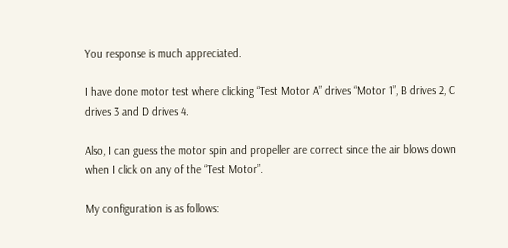You response is much appreciated.

I have done motor test where clicking “Test Motor A” drives “Motor 1”, B drives 2, C drives 3 and D drives 4.

Also, I can guess the motor spin and propeller are correct since the air blows down when I click on any of the “Test Motor”.

My configuration is as follows: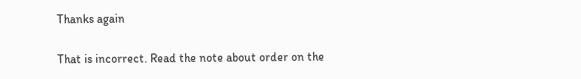Thanks again

That is incorrect. Read the note about order on the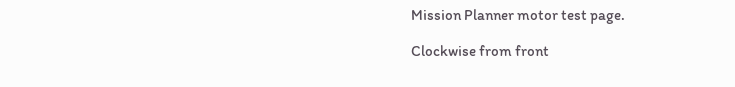Mission Planner motor test page.

Clockwise from front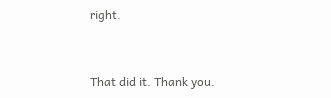right.


That did it. Thank you.